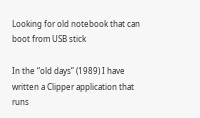Looking for old notebook that can boot from USB stick

In the “old days” (1989) I have written a Clipper application that runs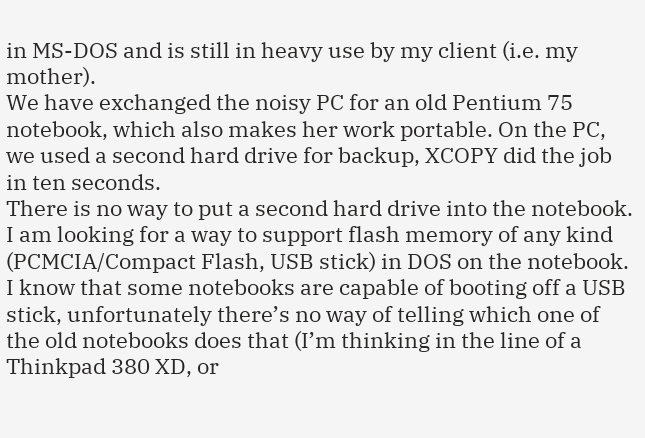in MS-DOS and is still in heavy use by my client (i.e. my mother).
We have exchanged the noisy PC for an old Pentium 75 notebook, which also makes her work portable. On the PC, we used a second hard drive for backup, XCOPY did the job in ten seconds.
There is no way to put a second hard drive into the notebook. I am looking for a way to support flash memory of any kind (PCMCIA/Compact Flash, USB stick) in DOS on the notebook. I know that some notebooks are capable of booting off a USB stick, unfortunately there’s no way of telling which one of the old notebooks does that (I’m thinking in the line of a Thinkpad 380 XD, or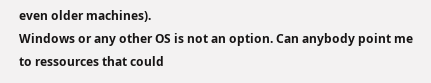even older machines).
Windows or any other OS is not an option. Can anybody point me to ressources that could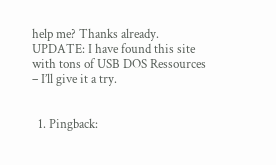help me? Thanks already.
UPDATE: I have found this site with tons of USB DOS Ressources – I’ll give it a try.


  1. Pingback: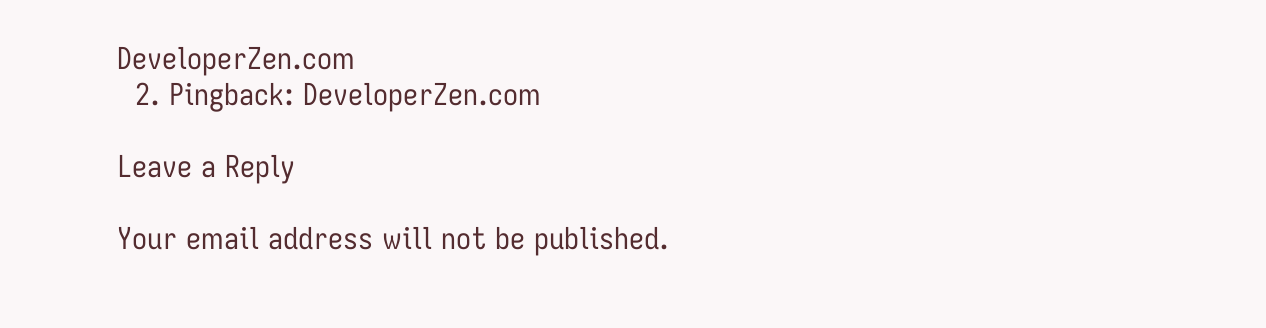DeveloperZen.com
  2. Pingback: DeveloperZen.com

Leave a Reply

Your email address will not be published.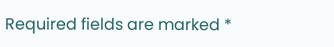Required fields are marked *